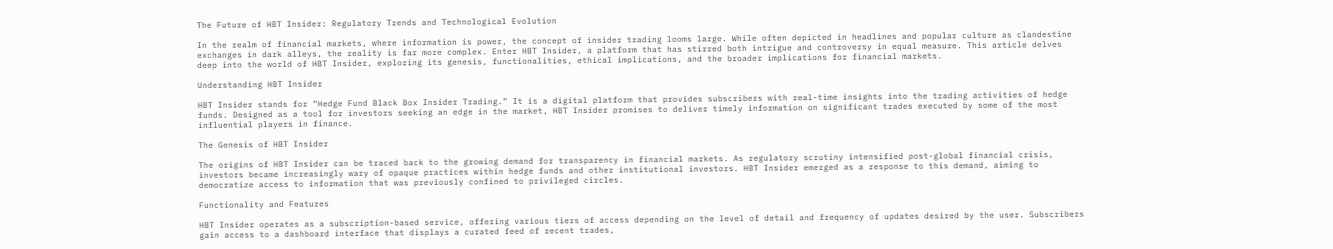The Future of HBT Insider: Regulatory Trends and Technological Evolution

In the realm of financial markets, where information is power, the concept of insider trading looms large. While often depicted in headlines and popular culture as clandestine exchanges in dark alleys, the reality is far more complex. Enter HBT Insider, a platform that has stirred both intrigue and controversy in equal measure. This article delves deep into the world of HBT Insider, exploring its genesis, functionalities, ethical implications, and the broader implications for financial markets.

Understanding HBT Insider

HBT Insider stands for “Hedge Fund Black Box Insider Trading.” It is a digital platform that provides subscribers with real-time insights into the trading activities of hedge funds. Designed as a tool for investors seeking an edge in the market, HBT Insider promises to deliver timely information on significant trades executed by some of the most influential players in finance.

The Genesis of HBT Insider

The origins of HBT Insider can be traced back to the growing demand for transparency in financial markets. As regulatory scrutiny intensified post-global financial crisis, investors became increasingly wary of opaque practices within hedge funds and other institutional investors. HBT Insider emerged as a response to this demand, aiming to democratize access to information that was previously confined to privileged circles.

Functionality and Features

HBT Insider operates as a subscription-based service, offering various tiers of access depending on the level of detail and frequency of updates desired by the user. Subscribers gain access to a dashboard interface that displays a curated feed of recent trades,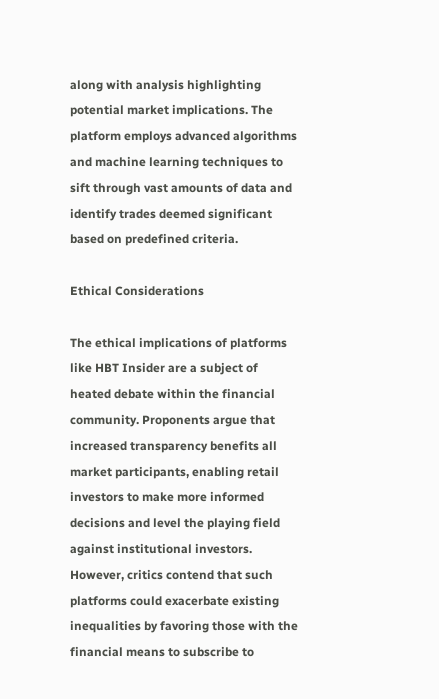along with analysis highlighting potential market implications. The platform employs advanced algorithms and machine learning techniques to sift through vast amounts of data and identify trades deemed significant based on predefined criteria.

Ethical Considerations

The ethical implications of platforms like HBT Insider are a subject of heated debate within the financial community. Proponents argue that increased transparency benefits all market participants, enabling retail investors to make more informed decisions and level the playing field against institutional investors. However, critics contend that such platforms could exacerbate existing inequalities by favoring those with the financial means to subscribe to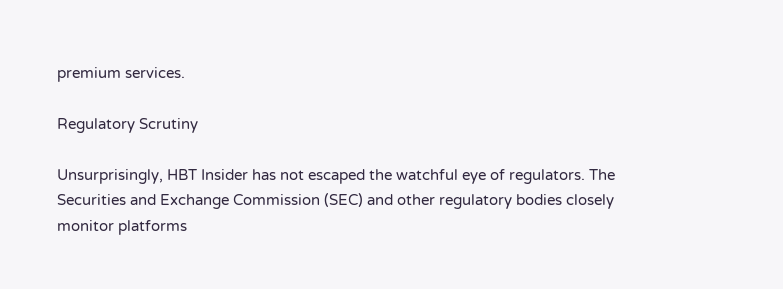premium services.

Regulatory Scrutiny

Unsurprisingly, HBT Insider has not escaped the watchful eye of regulators. The Securities and Exchange Commission (SEC) and other regulatory bodies closely monitor platforms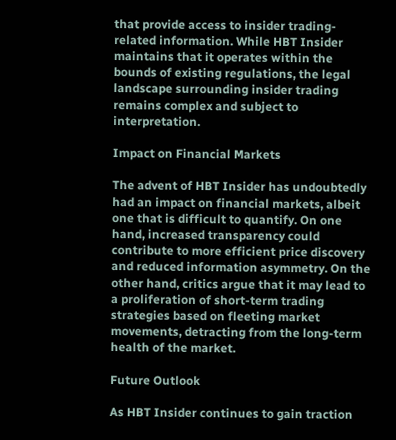that provide access to insider trading-related information. While HBT Insider maintains that it operates within the bounds of existing regulations, the legal landscape surrounding insider trading remains complex and subject to interpretation.

Impact on Financial Markets

The advent of HBT Insider has undoubtedly had an impact on financial markets, albeit one that is difficult to quantify. On one hand, increased transparency could contribute to more efficient price discovery and reduced information asymmetry. On the other hand, critics argue that it may lead to a proliferation of short-term trading strategies based on fleeting market movements, detracting from the long-term health of the market.

Future Outlook

As HBT Insider continues to gain traction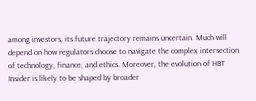among investors, its future trajectory remains uncertain. Much will depend on how regulators choose to navigate the complex intersection of technology, finance, and ethics. Moreover, the evolution of HBT Insider is likely to be shaped by broader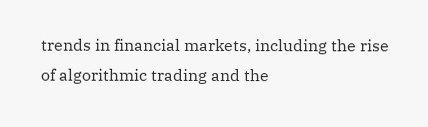trends in financial markets, including the rise of algorithmic trading and the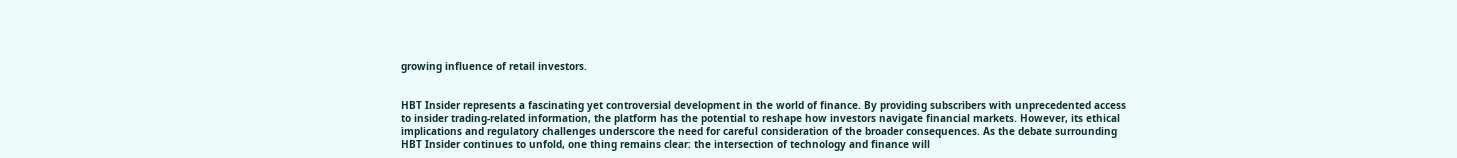growing influence of retail investors.


HBT Insider represents a fascinating yet controversial development in the world of finance. By providing subscribers with unprecedented access to insider trading-related information, the platform has the potential to reshape how investors navigate financial markets. However, its ethical implications and regulatory challenges underscore the need for careful consideration of the broader consequences. As the debate surrounding HBT Insider continues to unfold, one thing remains clear: the intersection of technology and finance will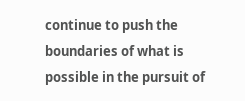continue to push the boundaries of what is possible in the pursuit of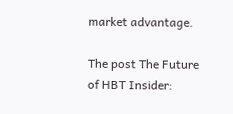market advantage.

The post The Future of HBT Insider: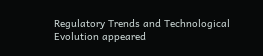Regulatory Trends and Technological Evolution appeared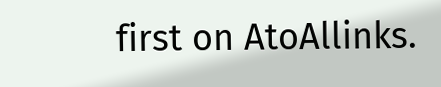first on AtoAllinks.